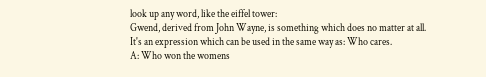look up any word, like the eiffel tower:
Gwend, derived from John Wayne, is something which does no matter at all.
It's an expression which can be used in the same way as: Who cares.
A: Who won the womens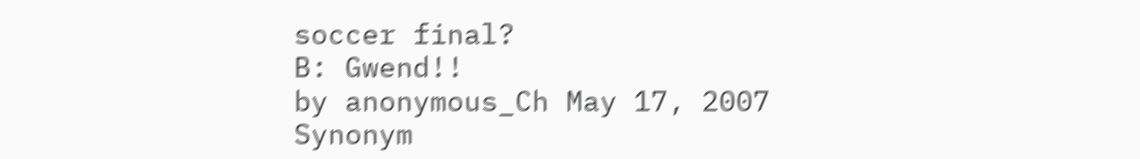soccer final?
B: Gwend!!
by anonymous_Ch May 17, 2007
Synonym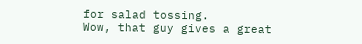for salad tossing.
Wow, that guy gives a great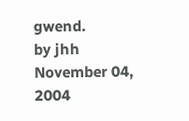gwend.
by jhh November 04, 2004